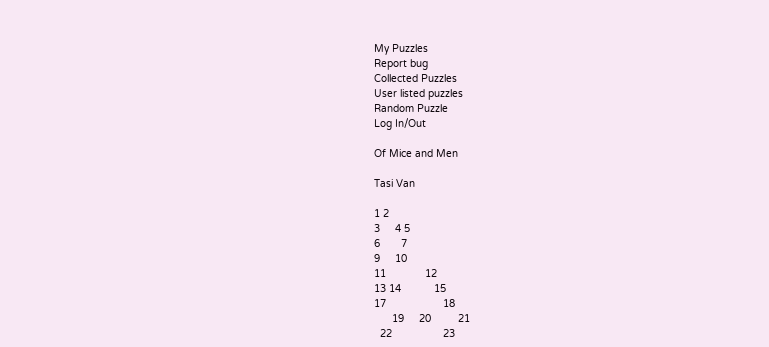My Puzzles
Report bug
Collected Puzzles
User listed puzzles
Random Puzzle
Log In/Out

Of Mice and Men

Tasi Van

1 2
3     4 5
6       7
9     10
11             12
13 14           15
17                   18
      19     20         21
  22                 23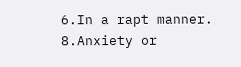6.In a rapt manner.
8.Anxiety or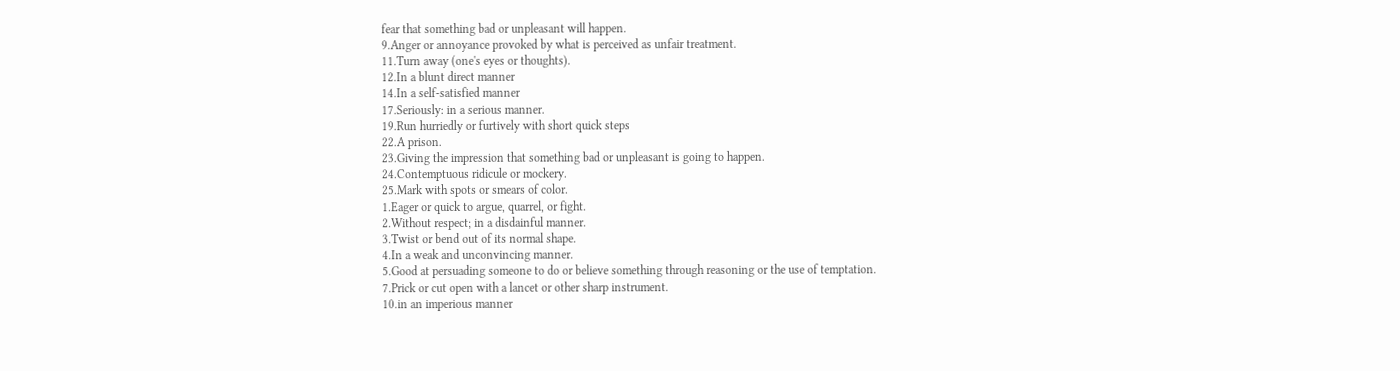fear that something bad or unpleasant will happen.
9.Anger or annoyance provoked by what is perceived as unfair treatment.
11.Turn away (one's eyes or thoughts).
12.In a blunt direct manner
14.In a self-satisfied manner
17.Seriously: in a serious manner.
19.Run hurriedly or furtively with short quick steps
22.A prison.
23.Giving the impression that something bad or unpleasant is going to happen.
24.Contemptuous ridicule or mockery.
25.Mark with spots or smears of color.
1.Eager or quick to argue, quarrel, or fight.
2.Without respect; in a disdainful manner.
3.Twist or bend out of its normal shape.
4.In a weak and unconvincing manner.
5.Good at persuading someone to do or believe something through reasoning or the use of temptation.
7.Prick or cut open with a lancet or other sharp instrument.
10.in an imperious manner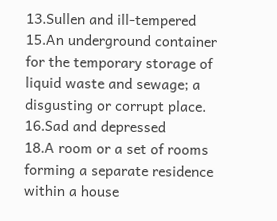13.Sullen and ill-tempered
15.An underground container for the temporary storage of liquid waste and sewage; a disgusting or corrupt place.
16.Sad and depressed
18.A room or a set of rooms forming a separate residence within a house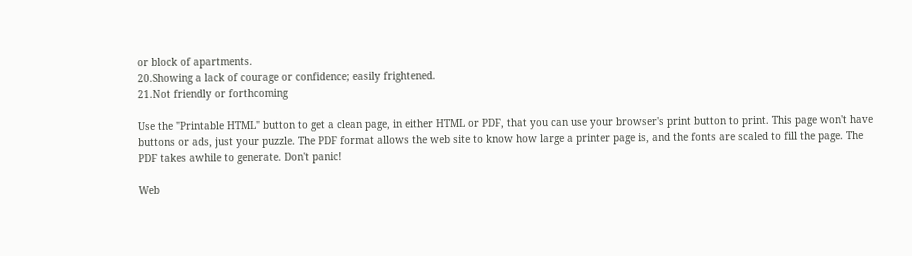or block of apartments.
20.Showing a lack of courage or confidence; easily frightened.
21.Not friendly or forthcoming

Use the "Printable HTML" button to get a clean page, in either HTML or PDF, that you can use your browser's print button to print. This page won't have buttons or ads, just your puzzle. The PDF format allows the web site to know how large a printer page is, and the fonts are scaled to fill the page. The PDF takes awhile to generate. Don't panic!

Web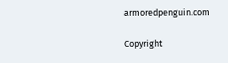armoredpenguin.com

Copyright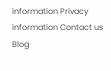information Privacy information Contact us Blog